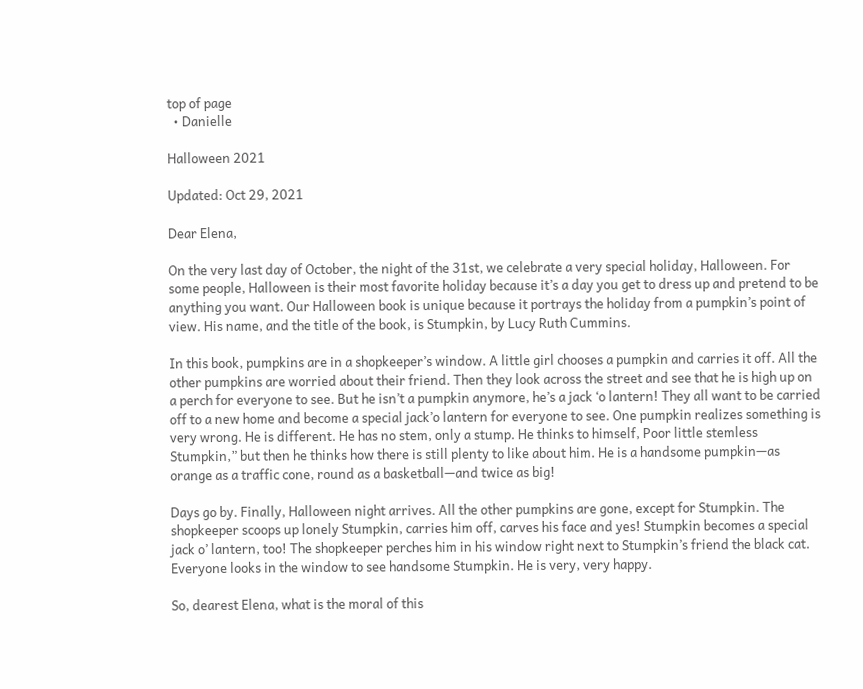top of page
  • Danielle

Halloween 2021

Updated: Oct 29, 2021

Dear Elena,

On the very last day of October, the night of the 31st, we celebrate a very special holiday, Halloween. For some people, Halloween is their most favorite holiday because it’s a day you get to dress up and pretend to be anything you want. Our Halloween book is unique because it portrays the holiday from a pumpkin’s point of view. His name, and the title of the book, is Stumpkin, by Lucy Ruth Cummins.

In this book, pumpkins are in a shopkeeper’s window. A little girl chooses a pumpkin and carries it off. All the other pumpkins are worried about their friend. Then they look across the street and see that he is high up on a perch for everyone to see. But he isn’t a pumpkin anymore, he’s a jack ‘o lantern! They all want to be carried off to a new home and become a special jack’o lantern for everyone to see. One pumpkin realizes something is very wrong. He is different. He has no stem, only a stump. He thinks to himself, Poor little stemless Stumpkin,” but then he thinks how there is still plenty to like about him. He is a handsome pumpkin—as orange as a traffic cone, round as a basketball—and twice as big!

Days go by. Finally, Halloween night arrives. All the other pumpkins are gone, except for Stumpkin. The shopkeeper scoops up lonely Stumpkin, carries him off, carves his face and yes! Stumpkin becomes a special jack o’ lantern, too! The shopkeeper perches him in his window right next to Stumpkin’s friend the black cat. Everyone looks in the window to see handsome Stumpkin. He is very, very happy.

So, dearest Elena, what is the moral of this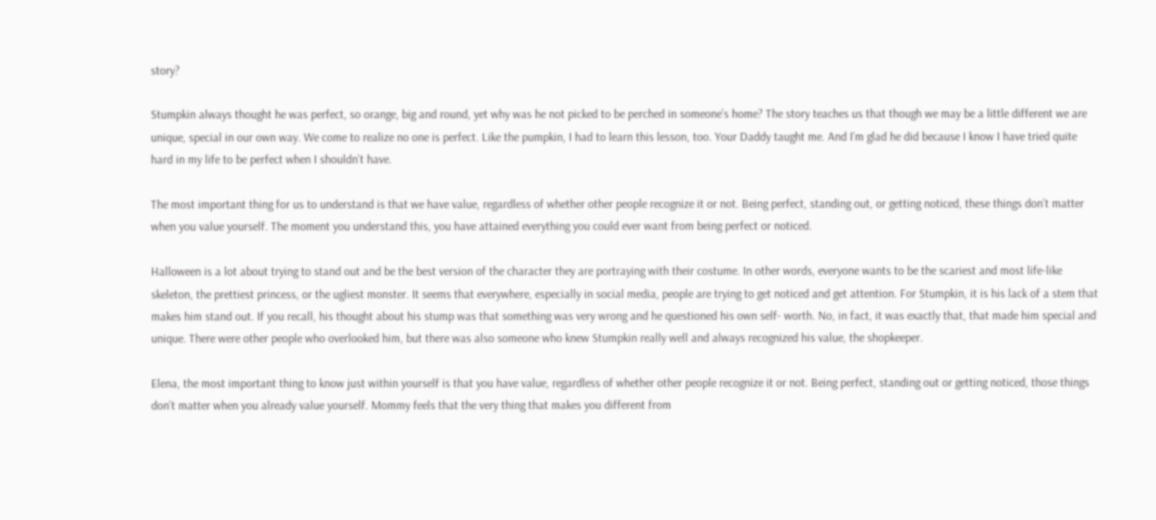story?

Stumpkin always thought he was perfect, so orange, big and round, yet why was he not picked to be perched in someone’s home? The story teaches us that though we may be a little different we are unique, special in our own way. We come to realize no one is perfect. Like the pumpkin, I had to learn this lesson, too. Your Daddy taught me. And I’m glad he did because I know I have tried quite hard in my life to be perfect when I shouldn’t have.

The most important thing for us to understand is that we have value, regardless of whether other people recognize it or not. Being perfect, standing out, or getting noticed, these things don’t matter when you value yourself. The moment you understand this, you have attained everything you could ever want from being perfect or noticed.

Halloween is a lot about trying to stand out and be the best version of the character they are portraying with their costume. In other words, everyone wants to be the scariest and most life-like skeleton, the prettiest princess, or the ugliest monster. It seems that everywhere, especially in social media, people are trying to get noticed and get attention. For Stumpkin, it is his lack of a stem that makes him stand out. If you recall, his thought about his stump was that something was very wrong and he questioned his own self- worth. No, in fact, it was exactly that, that made him special and unique. There were other people who overlooked him, but there was also someone who knew Stumpkin really well and always recognized his value, the shopkeeper.

Elena, the most important thing to know just within yourself is that you have value, regardless of whether other people recognize it or not. Being perfect, standing out or getting noticed, those things don’t matter when you already value yourself. Mommy feels that the very thing that makes you different from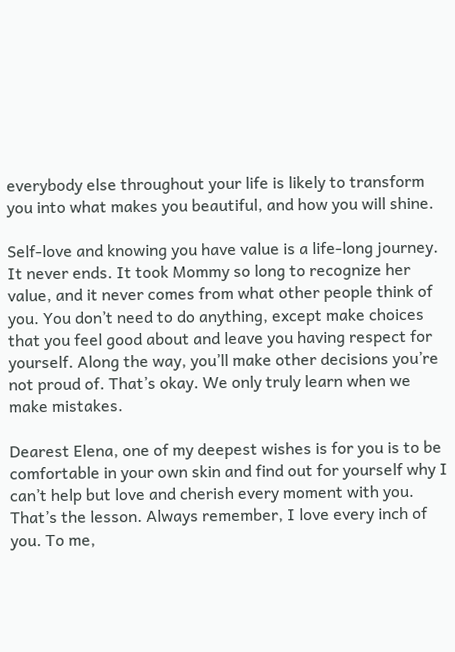everybody else throughout your life is likely to transform you into what makes you beautiful, and how you will shine.

Self-love and knowing you have value is a life-long journey. It never ends. It took Mommy so long to recognize her value, and it never comes from what other people think of you. You don’t need to do anything, except make choices that you feel good about and leave you having respect for yourself. Along the way, you’ll make other decisions you’re not proud of. That’s okay. We only truly learn when we make mistakes.

Dearest Elena, one of my deepest wishes is for you is to be comfortable in your own skin and find out for yourself why I can’t help but love and cherish every moment with you. That’s the lesson. Always remember, I love every inch of you. To me,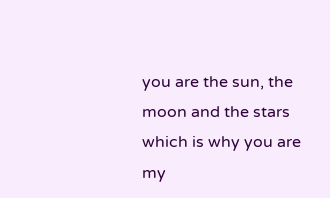you are the sun, the moon and the stars which is why you are my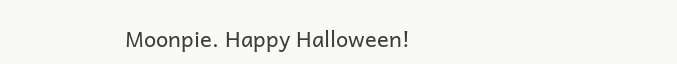Moonpie. Happy Halloween!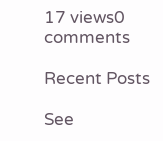17 views0 comments

Recent Posts

See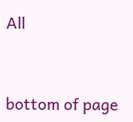All


bottom of page